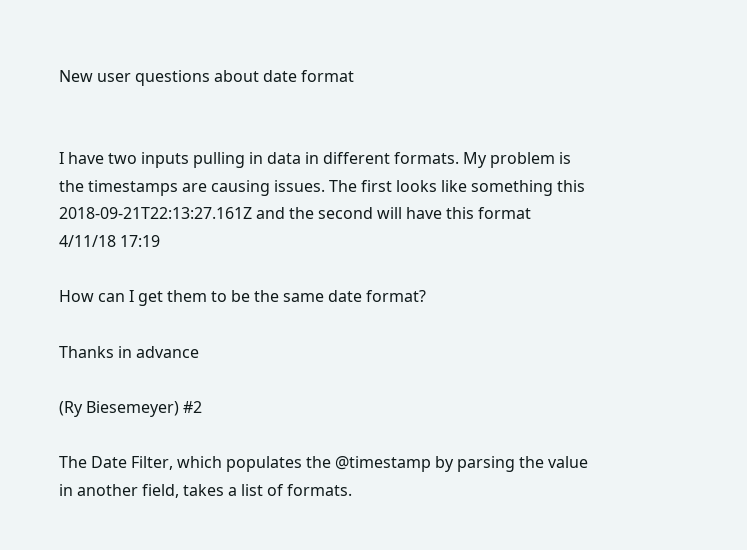New user questions about date format


I have two inputs pulling in data in different formats. My problem is the timestamps are causing issues. The first looks like something this 2018-09-21T22:13:27.161Z and the second will have this format 4/11/18 17:19

How can I get them to be the same date format?

Thanks in advance

(Ry Biesemeyer) #2

The Date Filter, which populates the @timestamp by parsing the value in another field, takes a list of formats.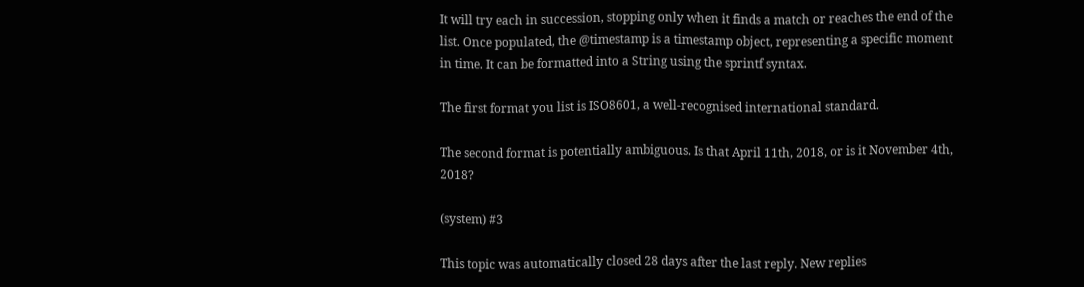It will try each in succession, stopping only when it finds a match or reaches the end of the list. Once populated, the @timestamp is a timestamp object, representing a specific moment in time. It can be formatted into a String using the sprintf syntax.

The first format you list is ISO8601, a well-recognised international standard.

The second format is potentially ambiguous. Is that April 11th, 2018, or is it November 4th, 2018?

(system) #3

This topic was automatically closed 28 days after the last reply. New replies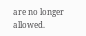are no longer allowed.